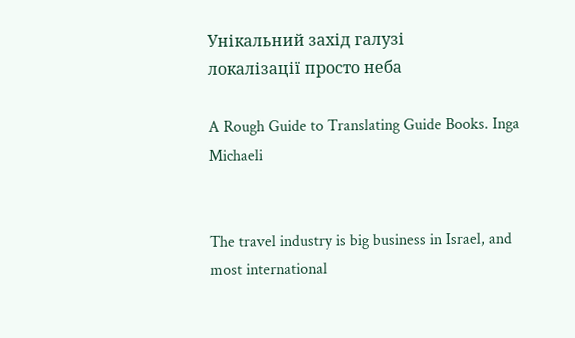Унікальний захід галузі
локалізації просто неба

A Rough Guide to Translating Guide Books. Inga Michaeli


The travel industry is big business in Israel, and most international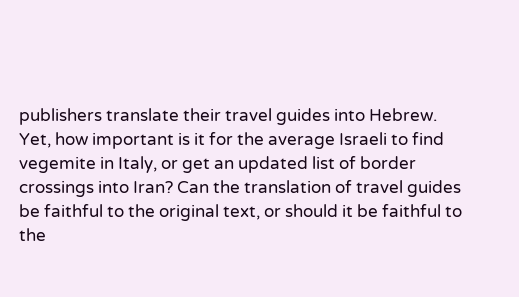publishers translate their travel guides into Hebrew. Yet, how important is it for the average Israeli to find vegemite in Italy, or get an updated list of border crossings into Iran? Can the translation of travel guides be faithful to the original text, or should it be faithful to the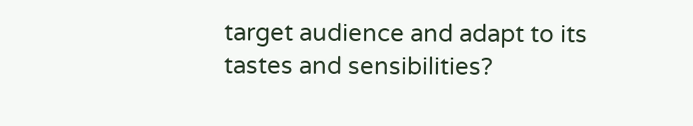target audience and adapt to its tastes and sensibilities?